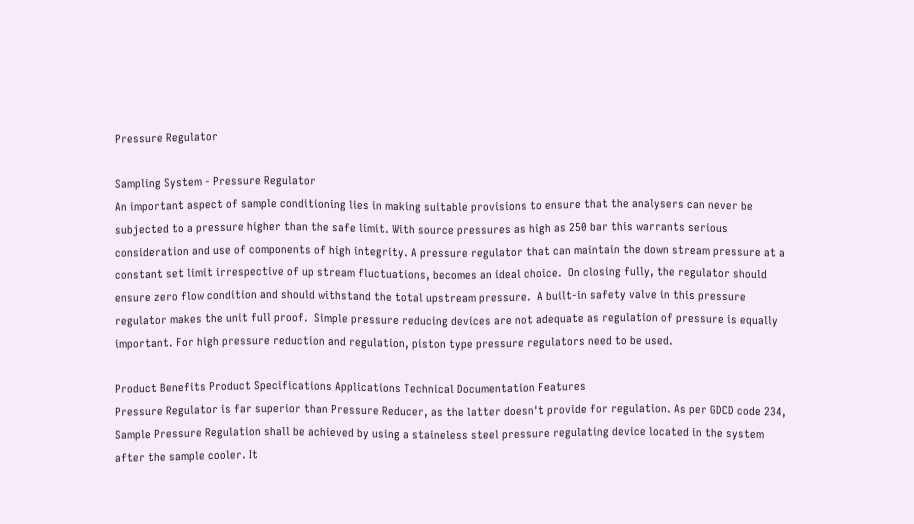Pressure Regulator

Sampling System - Pressure Regulator
An important aspect of sample conditioning lies in making suitable provisions to ensure that the analysers can never be subjected to a pressure higher than the safe limit. With source pressures as high as 250 bar this warrants serious consideration and use of components of high integrity. A pressure regulator that can maintain the down stream pressure at a constant set limit irrespective of up stream fluctuations, becomes an ideal choice.  On closing fully, the regulator should ensure zero flow condition and should withstand the total upstream pressure.  A built-in safety valve in this pressure regulator makes the unit full proof.  Simple pressure reducing devices are not adequate as regulation of pressure is equally important. For high pressure reduction and regulation, piston type pressure regulators need to be used.

Product Benefits Product Specifications Applications Technical Documentation Features
Pressure Regulator is far superior than Pressure Reducer, as the latter doesn't provide for regulation. As per GDCD code 234, Sample Pressure Regulation shall be achieved by using a staineless steel pressure regulating device located in the system after the sample cooler. It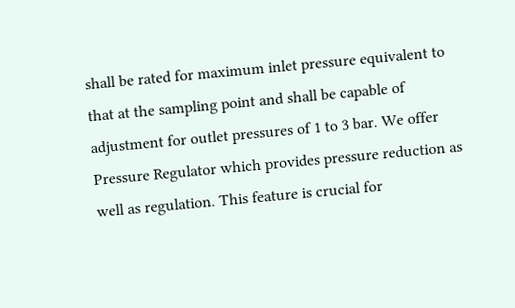shall be rated for maximum inlet pressure equivalent to that at the sampling point and shall be capable of adjustment for outlet pressures of 1 to 3 bar. We offer Pressure Regulator which provides pressure reduction as well as regulation. This feature is crucial for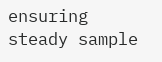ensuring steady sample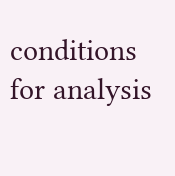conditions for analysis